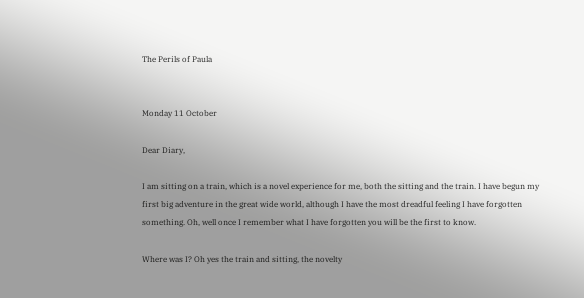The Perils of Paula


Monday 11 October

Dear Diary,

I am sitting on a train, which is a novel experience for me, both the sitting and the train. I have begun my first big adventure in the great wide world, although I have the most dreadful feeling I have forgotten something. Oh, well once I remember what I have forgotten you will be the first to know.

Where was I? Oh yes the train and sitting, the novelty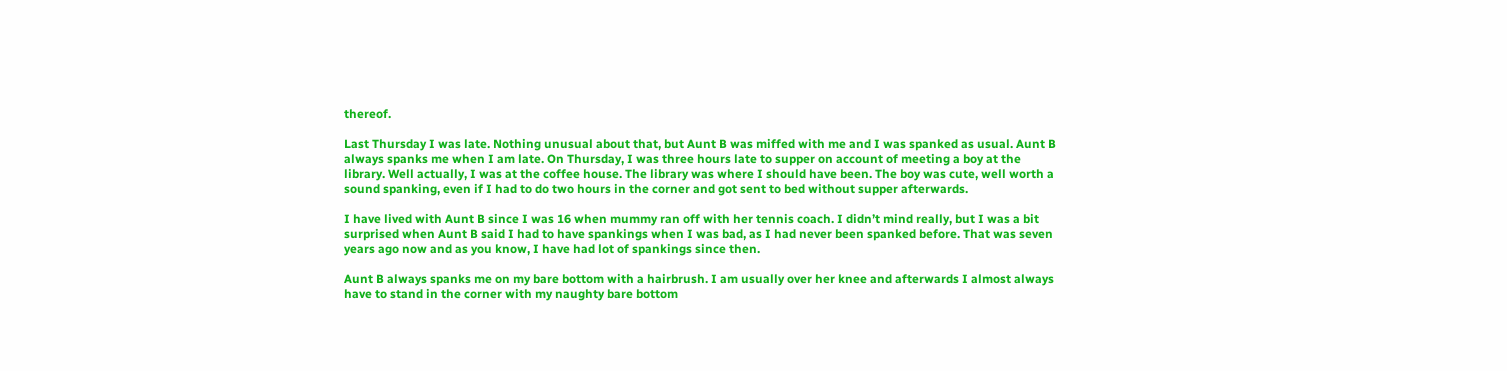thereof.

Last Thursday I was late. Nothing unusual about that, but Aunt B was miffed with me and I was spanked as usual. Aunt B always spanks me when I am late. On Thursday, I was three hours late to supper on account of meeting a boy at the library. Well actually, I was at the coffee house. The library was where I should have been. The boy was cute, well worth a sound spanking, even if I had to do two hours in the corner and got sent to bed without supper afterwards.

I have lived with Aunt B since I was 16 when mummy ran off with her tennis coach. I didn’t mind really, but I was a bit surprised when Aunt B said I had to have spankings when I was bad, as I had never been spanked before. That was seven years ago now and as you know, I have had lot of spankings since then.

Aunt B always spanks me on my bare bottom with a hairbrush. I am usually over her knee and afterwards I almost always have to stand in the corner with my naughty bare bottom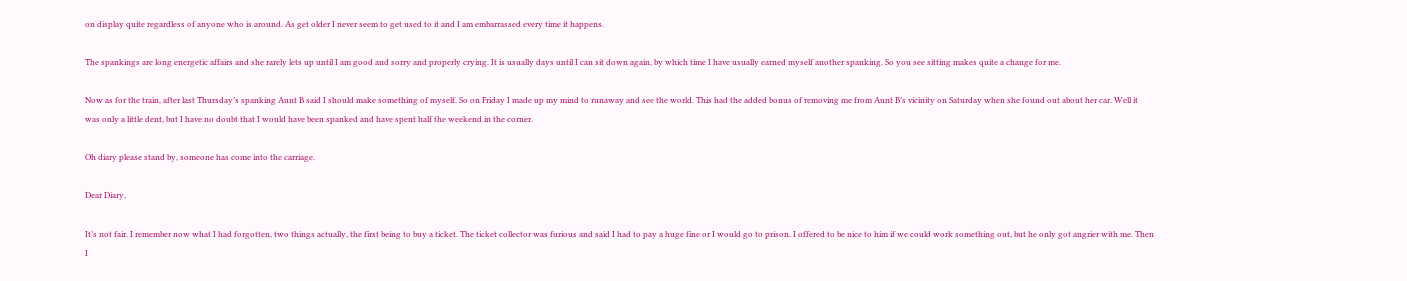on display quite regardless of anyone who is around. As get older I never seem to get used to it and I am embarrassed every time it happens.

The spankings are long energetic affairs and she rarely lets up until I am good and sorry and properly crying. It is usually days until I can sit down again, by which time I have usually earned myself another spanking. So you see sitting makes quite a change for me.

Now as for the train, after last Thursday’s spanking Aunt B said I should make something of myself. So on Friday I made up my mind to runaway and see the world. This had the added bonus of removing me from Aunt B’s vicinity on Saturday when she found out about her car. Well it was only a little dent, but I have no doubt that I would have been spanked and have spent half the weekend in the corner.

Oh diary please stand by, someone has come into the carriage.

Dear Diary,

It’s not fair. I remember now what I had forgotten, two things actually, the first being to buy a ticket. The ticket collector was furious and said I had to pay a huge fine or I would go to prison. I offered to be nice to him if we could work something out, but he only got angrier with me. Then I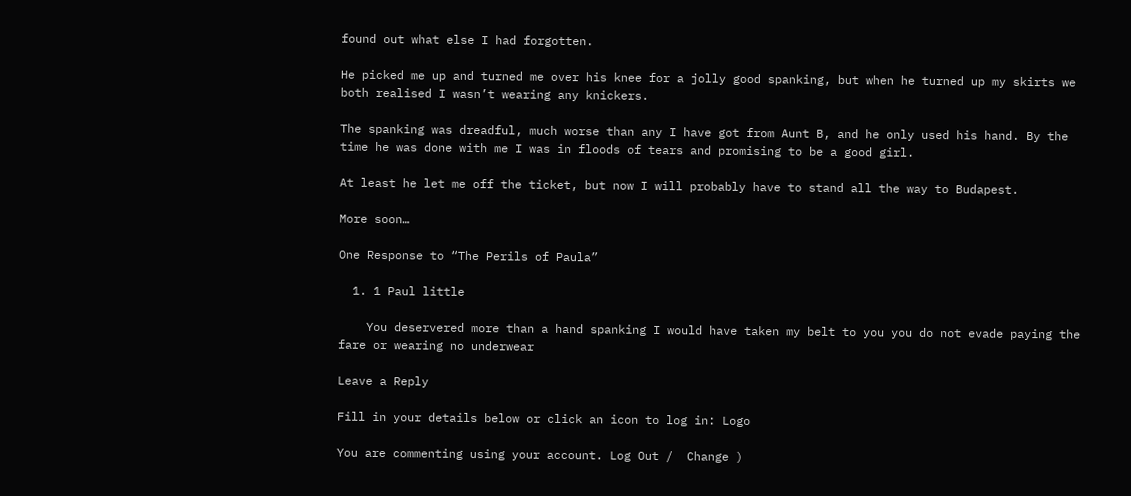found out what else I had forgotten.

He picked me up and turned me over his knee for a jolly good spanking, but when he turned up my skirts we both realised I wasn’t wearing any knickers.

The spanking was dreadful, much worse than any I have got from Aunt B, and he only used his hand. By the time he was done with me I was in floods of tears and promising to be a good girl.

At least he let me off the ticket, but now I will probably have to stand all the way to Budapest.

More soon…

One Response to “The Perils of Paula”

  1. 1 Paul little

    You deservered more than a hand spanking I would have taken my belt to you you do not evade paying the fare or wearing no underwear

Leave a Reply

Fill in your details below or click an icon to log in: Logo

You are commenting using your account. Log Out /  Change )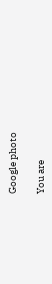Google photo

You are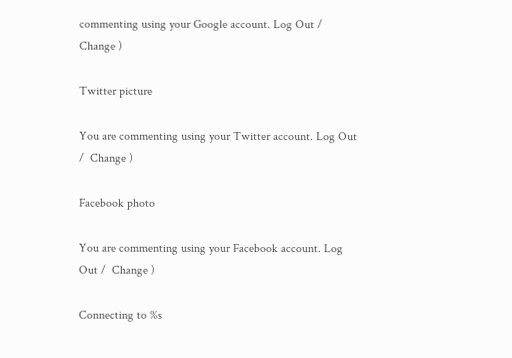commenting using your Google account. Log Out /  Change )

Twitter picture

You are commenting using your Twitter account. Log Out /  Change )

Facebook photo

You are commenting using your Facebook account. Log Out /  Change )

Connecting to %s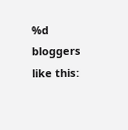%d bloggers like this: